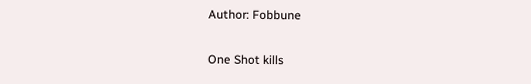Author: Fobbune

One Shot kills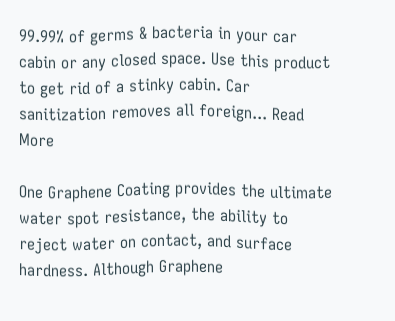99.99% of germs & bacteria in your car cabin or any closed space. Use this product to get rid of a stinky cabin. Car sanitization removes all foreign... Read More

One Graphene Coating provides the ultimate water spot resistance, the ability to reject water on contact, and surface hardness. Although Graphene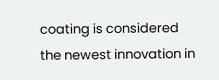coating is considered the newest innovation in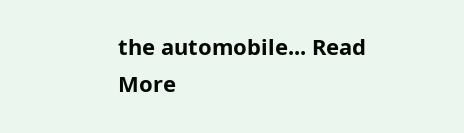the automobile... Read More